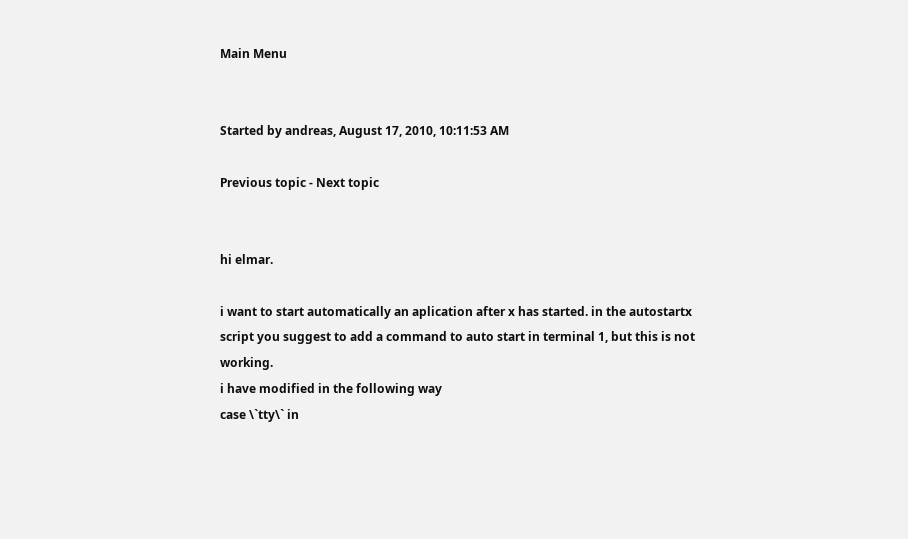Main Menu


Started by andreas, August 17, 2010, 10:11:53 AM

Previous topic - Next topic


hi elmar.

i want to start automatically an aplication after x has started. in the autostartx script you suggest to add a command to auto start in terminal 1, but this is not working.
i have modified in the following way
case \`tty\` in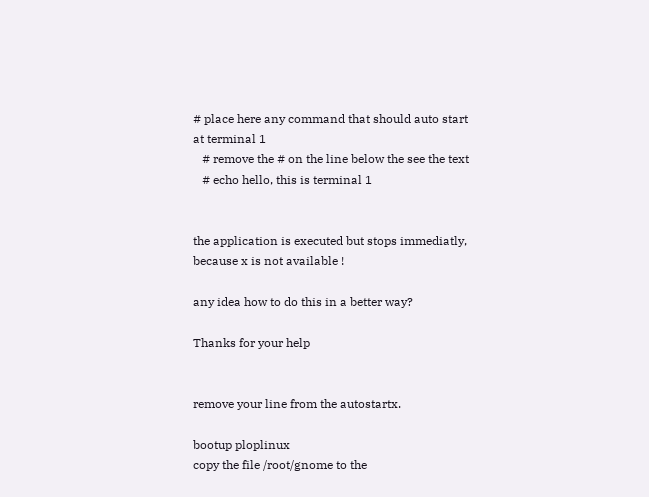# place here any command that should auto start at terminal 1
   # remove the # on the line below the see the text
   # echo hello, this is terminal 1


the application is executed but stops immediatly, because x is not available !

any idea how to do this in a better way?

Thanks for your help


remove your line from the autostartx.

bootup ploplinux
copy the file /root/gnome to the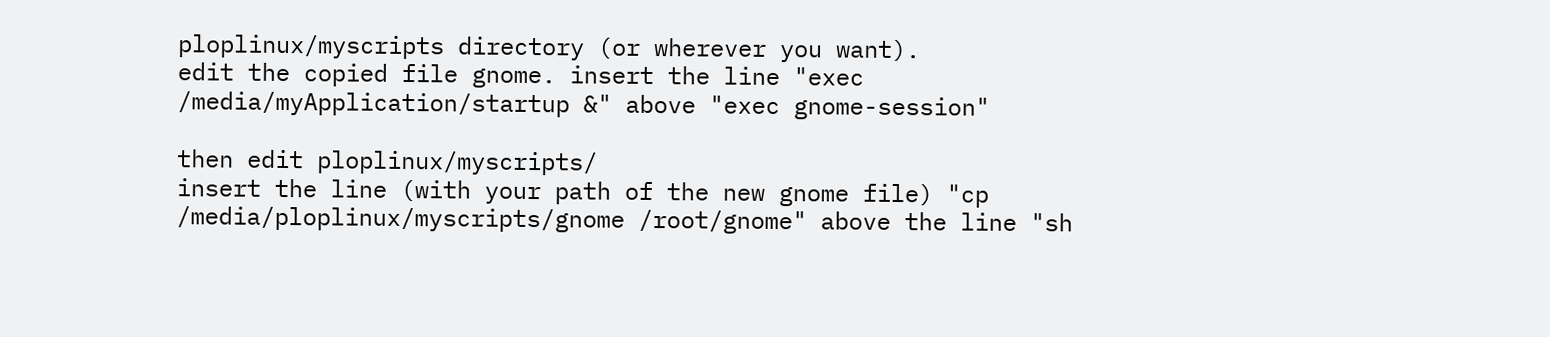ploplinux/myscripts directory (or wherever you want).
edit the copied file gnome. insert the line "exec /media/myApplication/startup &" above "exec gnome-session"

then edit ploplinux/myscripts/
insert the line (with your path of the new gnome file) "cp /media/ploplinux/myscripts/gnome /root/gnome" above the line "sh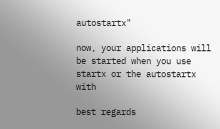autostartx"

now, your applications will be started when you use startx or the autostartx with

best regards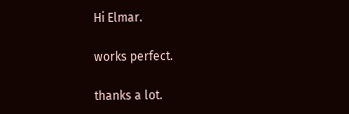Hi Elmar.

works perfect.

thanks a lot.